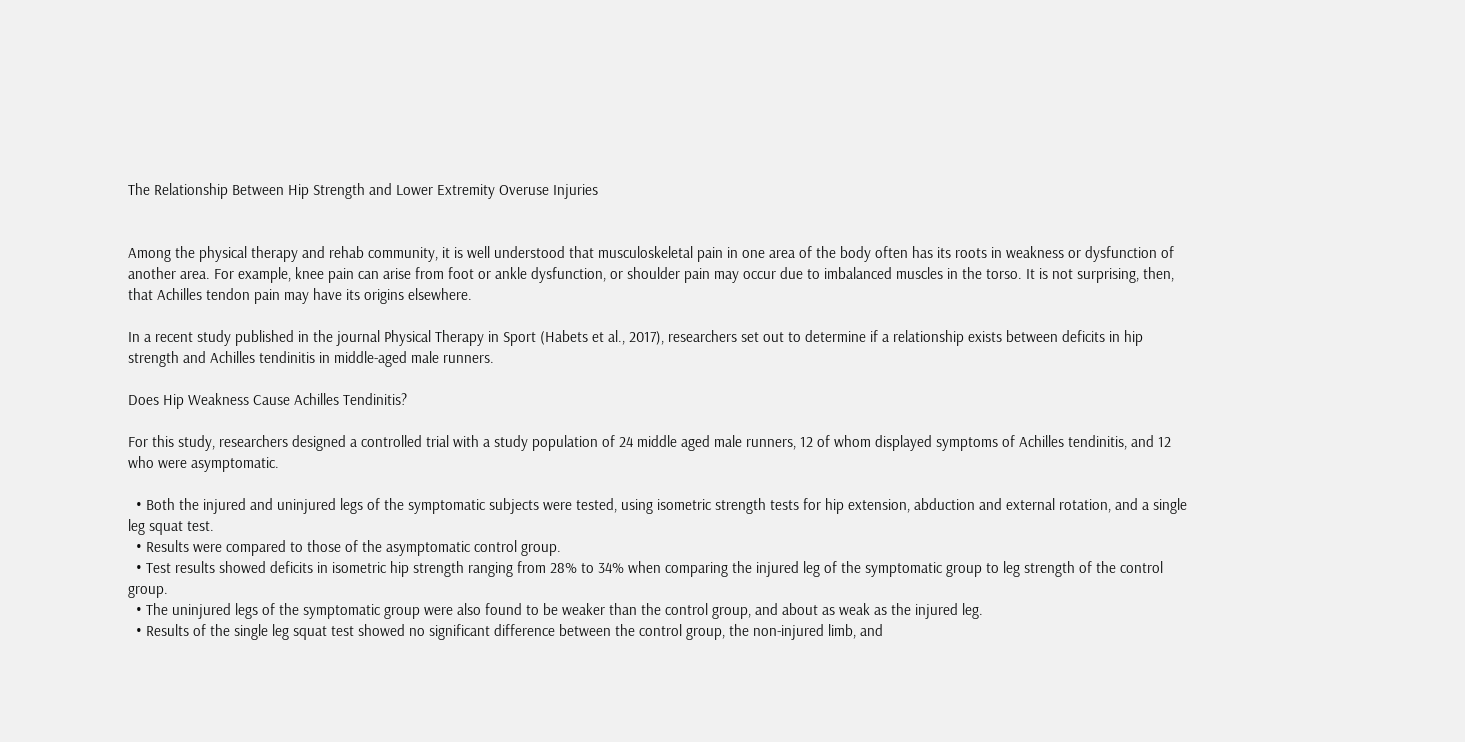The Relationship Between Hip Strength and Lower Extremity Overuse Injuries


Among the physical therapy and rehab community, it is well understood that musculoskeletal pain in one area of the body often has its roots in weakness or dysfunction of another area. For example, knee pain can arise from foot or ankle dysfunction, or shoulder pain may occur due to imbalanced muscles in the torso. It is not surprising, then, that Achilles tendon pain may have its origins elsewhere.

In a recent study published in the journal Physical Therapy in Sport (Habets et al., 2017), researchers set out to determine if a relationship exists between deficits in hip strength and Achilles tendinitis in middle-aged male runners.

Does Hip Weakness Cause Achilles Tendinitis?

For this study, researchers designed a controlled trial with a study population of 24 middle aged male runners, 12 of whom displayed symptoms of Achilles tendinitis, and 12 who were asymptomatic.

  • Both the injured and uninjured legs of the symptomatic subjects were tested, using isometric strength tests for hip extension, abduction and external rotation, and a single leg squat test.
  • Results were compared to those of the asymptomatic control group.
  • Test results showed deficits in isometric hip strength ranging from 28% to 34% when comparing the injured leg of the symptomatic group to leg strength of the control group.
  • The uninjured legs of the symptomatic group were also found to be weaker than the control group, and about as weak as the injured leg.
  • Results of the single leg squat test showed no significant difference between the control group, the non-injured limb, and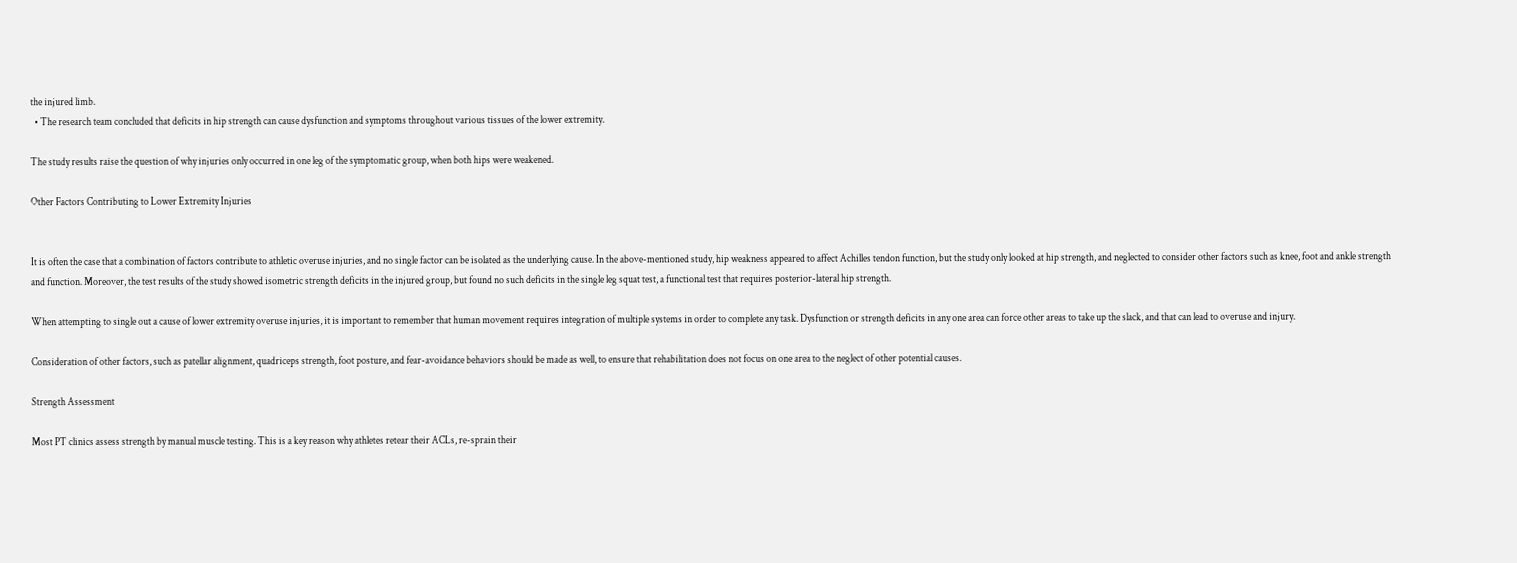the injured limb.
  • The research team concluded that deficits in hip strength can cause dysfunction and symptoms throughout various tissues of the lower extremity.

The study results raise the question of why injuries only occurred in one leg of the symptomatic group, when both hips were weakened.

Other Factors Contributing to Lower Extremity Injuries


It is often the case that a combination of factors contribute to athletic overuse injuries, and no single factor can be isolated as the underlying cause. In the above-mentioned study, hip weakness appeared to affect Achilles tendon function, but the study only looked at hip strength, and neglected to consider other factors such as knee, foot and ankle strength and function. Moreover, the test results of the study showed isometric strength deficits in the injured group, but found no such deficits in the single leg squat test, a functional test that requires posterior-lateral hip strength.

When attempting to single out a cause of lower extremity overuse injuries, it is important to remember that human movement requires integration of multiple systems in order to complete any task. Dysfunction or strength deficits in any one area can force other areas to take up the slack, and that can lead to overuse and injury.

Consideration of other factors, such as patellar alignment, quadriceps strength, foot posture, and fear-avoidance behaviors should be made as well, to ensure that rehabilitation does not focus on one area to the neglect of other potential causes.

Strength Assessment

Most PT clinics assess strength by manual muscle testing. This is a key reason why athletes retear their ACLs, re-sprain their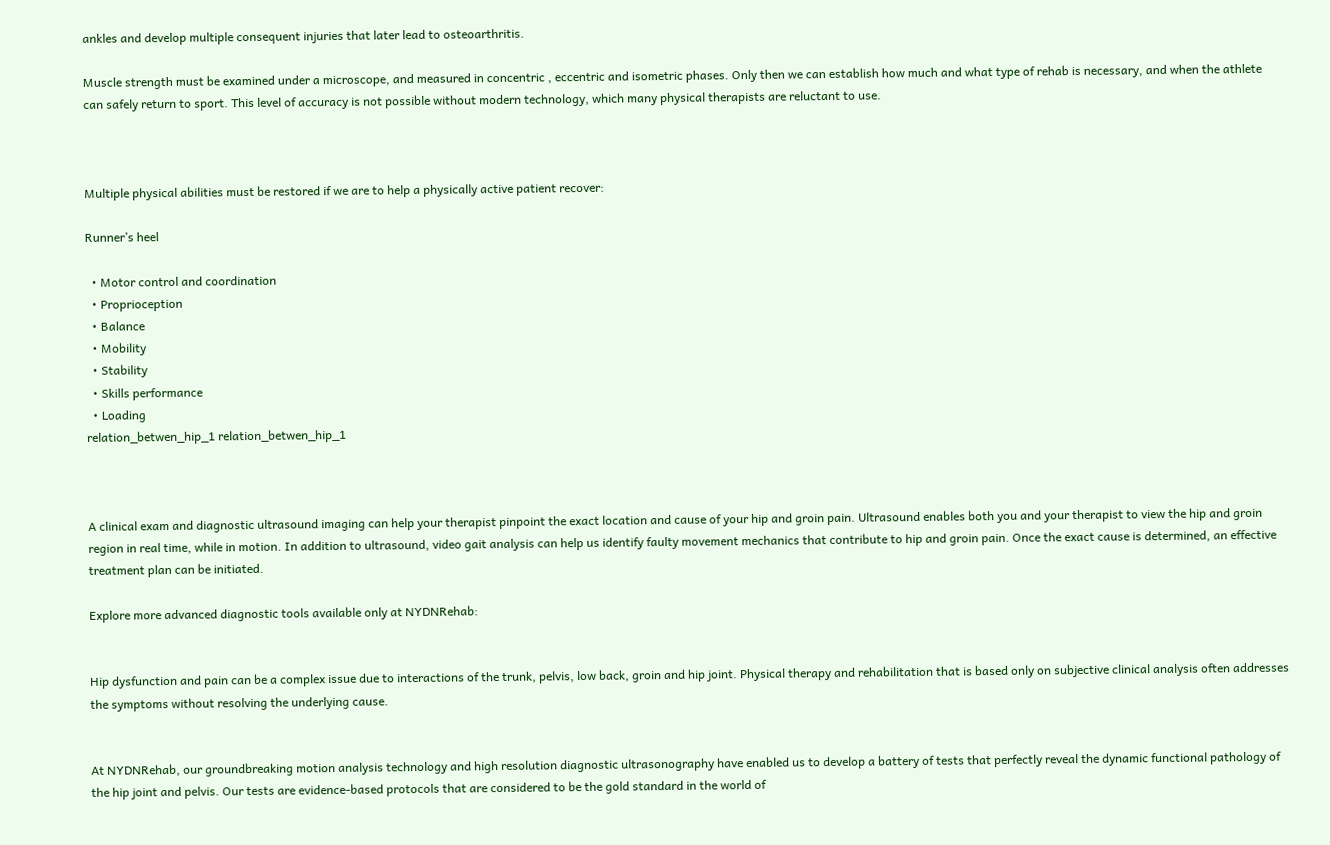ankles and develop multiple consequent injuries that later lead to osteoarthritis.

Muscle strength must be examined under a microscope, and measured in concentric , eccentric and isometric phases. Only then we can establish how much and what type of rehab is necessary, and when the athlete can safely return to sport. This level of accuracy is not possible without modern technology, which many physical therapists are reluctant to use.



Multiple physical abilities must be restored if we are to help a physically active patient recover:

Runner’s heel

  • Motor control and coordination
  • Proprioception
  • Balance
  • Mobility
  • Stability
  • Skills performance
  • Loading
relation_betwen_hip_1 relation_betwen_hip_1



A clinical exam and diagnostic ultrasound imaging can help your therapist pinpoint the exact location and cause of your hip and groin pain. Ultrasound enables both you and your therapist to view the hip and groin region in real time, while in motion. In addition to ultrasound, video gait analysis can help us identify faulty movement mechanics that contribute to hip and groin pain. Once the exact cause is determined, an effective treatment plan can be initiated.

Explore more advanced diagnostic tools available only at NYDNRehab:


Hip dysfunction and pain can be a complex issue due to interactions of the trunk, pelvis, low back, groin and hip joint. Physical therapy and rehabilitation that is based only on subjective clinical analysis often addresses the symptoms without resolving the underlying cause.


At NYDNRehab, our groundbreaking motion analysis technology and high resolution diagnostic ultrasonography have enabled us to develop a battery of tests that perfectly reveal the dynamic functional pathology of the hip joint and pelvis. Our tests are evidence-based protocols that are considered to be the gold standard in the world of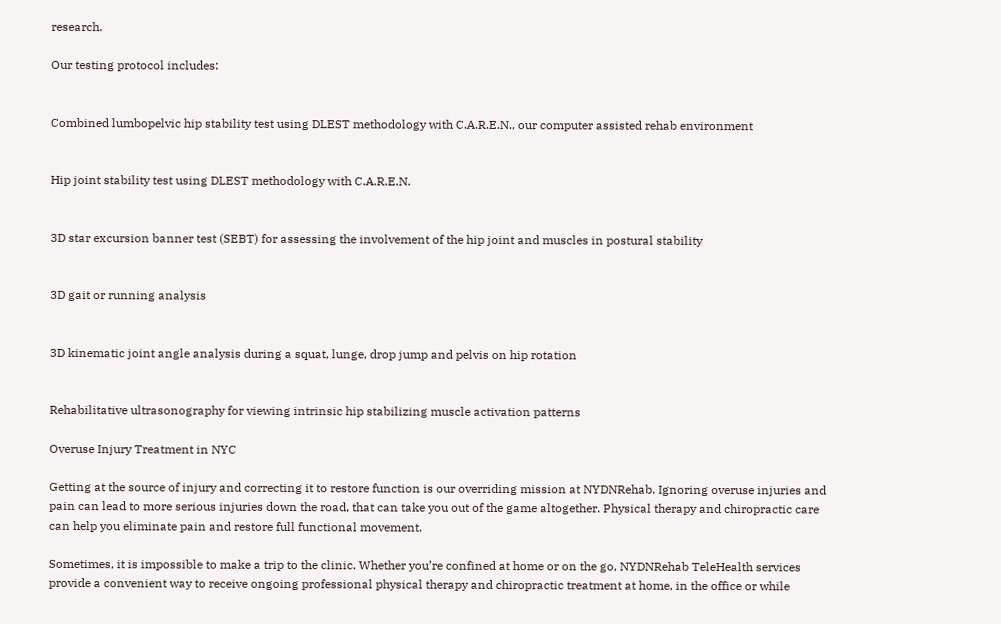research.

Our testing protocol includes:


Combined lumbopelvic hip stability test using DLEST methodology with C.A.R.E.N., our computer assisted rehab environment


Hip joint stability test using DLEST methodology with C.A.R.E.N.


3D star excursion banner test (SEBT) for assessing the involvement of the hip joint and muscles in postural stability


3D gait or running analysis


3D kinematic joint angle analysis during a squat, lunge, drop jump and pelvis on hip rotation


Rehabilitative ultrasonography for viewing intrinsic hip stabilizing muscle activation patterns

Overuse Injury Treatment in NYC

Getting at the source of injury and correcting it to restore function is our overriding mission at NYDNRehab. Ignoring overuse injuries and pain can lead to more serious injuries down the road, that can take you out of the game altogether. Physical therapy and chiropractic care can help you eliminate pain and restore full functional movement.

Sometimes, it is impossible to make a trip to the clinic. Whether you’re confined at home or on the go, NYDNRehab TeleHealth services provide a convenient way to receive ongoing professional physical therapy and chiropractic treatment at home, in the office or while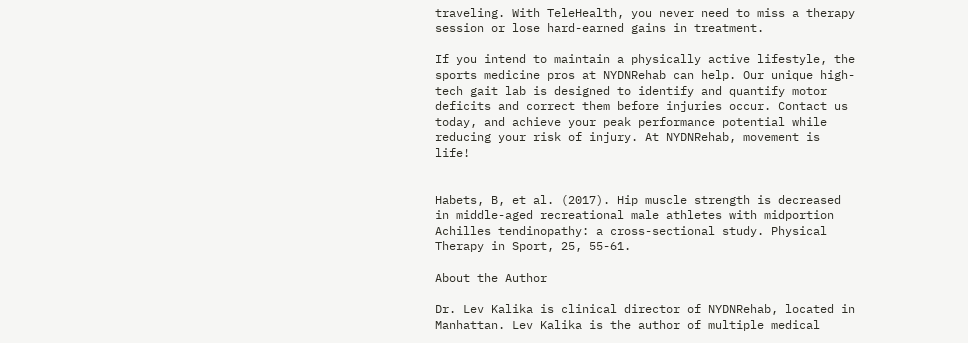traveling. With TeleHealth, you never need to miss a therapy session or lose hard-earned gains in treatment.

If you intend to maintain a physically active lifestyle, the sports medicine pros at NYDNRehab can help. Our unique high-tech gait lab is designed to identify and quantify motor deficits and correct them before injuries occur. Contact us today, and achieve your peak performance potential while reducing your risk of injury. At NYDNRehab, movement is life!


Habets, B, et al. (2017). Hip muscle strength is decreased in middle-aged recreational male athletes with midportion Achilles tendinopathy: a cross-sectional study. Physical Therapy in Sport, 25, 55-61.

About the Author

Dr. Lev Kalika is clinical director of NYDNRehab, located in Manhattan. Lev Kalika is the author of multiple medical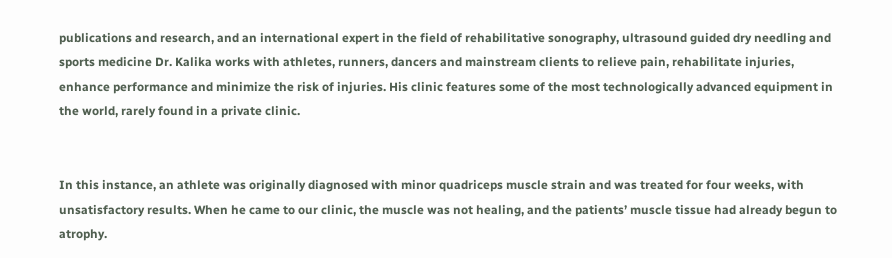publications and research, and an international expert in the field of rehabilitative sonography, ultrasound guided dry needling and sports medicine Dr. Kalika works with athletes, runners, dancers and mainstream clients to relieve pain, rehabilitate injuries, enhance performance and minimize the risk of injuries. His clinic features some of the most technologically advanced equipment in the world, rarely found in a private clinic.


In this instance, an athlete was originally diagnosed with minor quadriceps muscle strain and was treated for four weeks, with unsatisfactory results. When he came to our clinic, the muscle was not healing, and the patients’ muscle tissue had already begun to atrophy.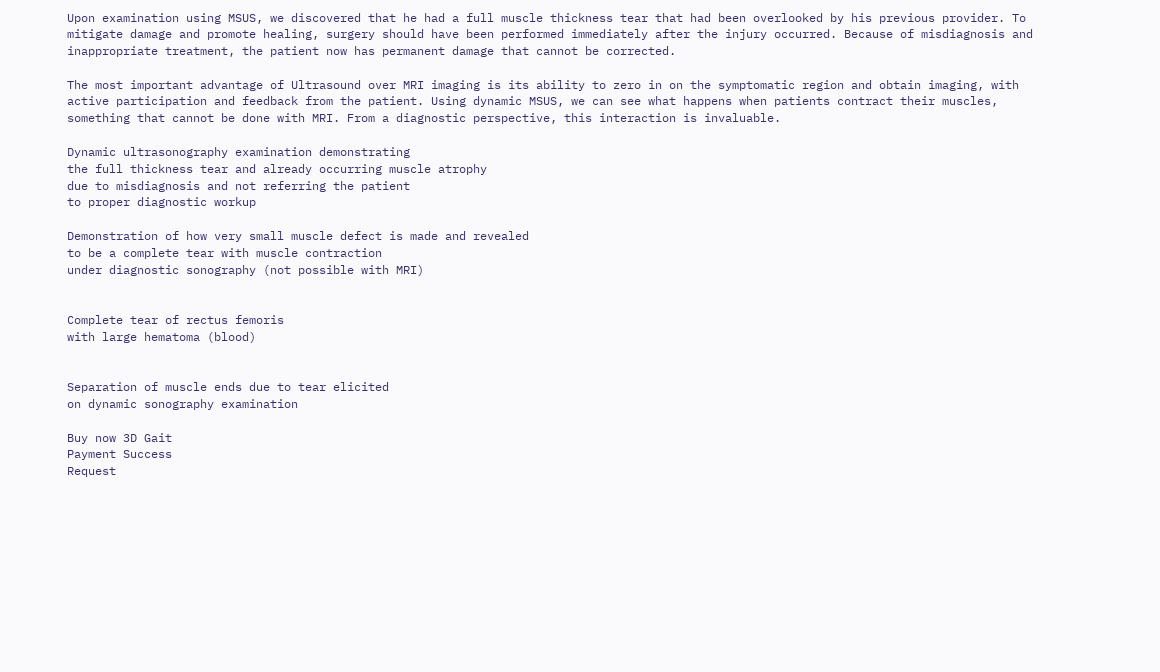Upon examination using MSUS, we discovered that he had a full muscle thickness tear that had been overlooked by his previous provider. To mitigate damage and promote healing, surgery should have been performed immediately after the injury occurred. Because of misdiagnosis and inappropriate treatment, the patient now has permanent damage that cannot be corrected.

The most important advantage of Ultrasound over MRI imaging is its ability to zero in on the symptomatic region and obtain imaging, with active participation and feedback from the patient. Using dynamic MSUS, we can see what happens when patients contract their muscles, something that cannot be done with MRI. From a diagnostic perspective, this interaction is invaluable.

Dynamic ultrasonography examination demonstrating
the full thickness tear and already occurring muscle atrophy
due to misdiagnosis and not referring the patient
to proper diagnostic workup

Demonstration of how very small muscle defect is made and revealed
to be a complete tear with muscle contraction
under diagnostic sonography (not possible with MRI)


Complete tear of rectus femoris
with large hematoma (blood)


Separation of muscle ends due to tear elicited
on dynamic sonography examination

Buy now 3D Gait
Payment Success
Request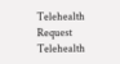Telehealth Request Telehealth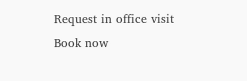Request in office visit Book now